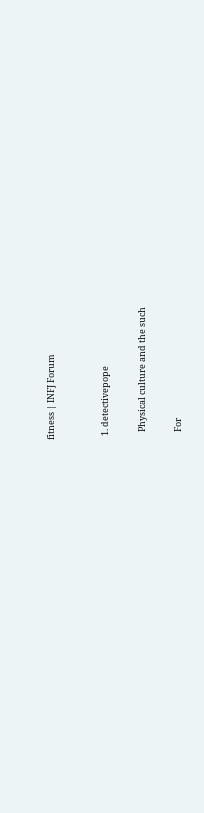fitness | INFJ Forum


  1. detectivepope

    Physical culture and the such

    For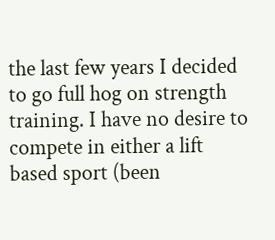the last few years I decided to go full hog on strength training. I have no desire to compete in either a lift based sport (been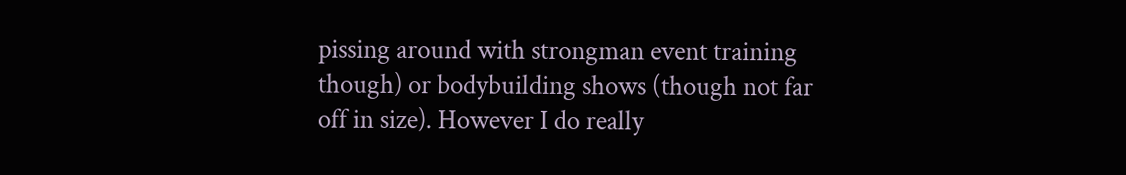pissing around with strongman event training though) or bodybuilding shows (though not far off in size). However I do really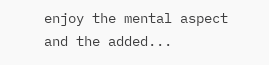enjoy the mental aspect and the added...